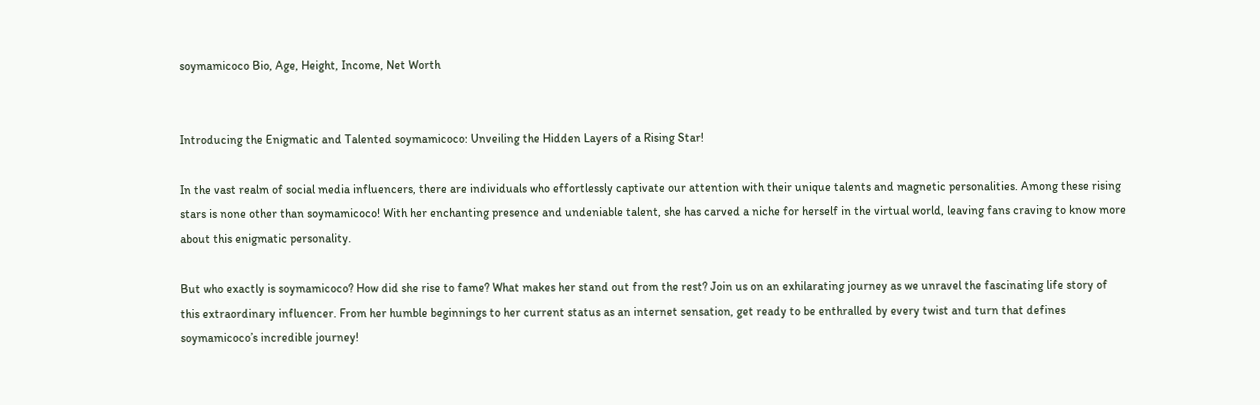soymamicoco Bio, Age, Height, Income, Net Worth


Introducing the Enigmatic and Talented soymamicoco: Unveiling the Hidden Layers of a Rising Star!

In the vast realm of social media influencers, there are individuals who effortlessly captivate our attention with their unique talents and magnetic personalities. Among these rising stars is none other than soymamicoco! With her enchanting presence and undeniable talent, she has carved a niche for herself in the virtual world, leaving fans craving to know more about this enigmatic personality.

But who exactly is soymamicoco? How did she rise to fame? What makes her stand out from the rest? Join us on an exhilarating journey as we unravel the fascinating life story of this extraordinary influencer. From her humble beginnings to her current status as an internet sensation, get ready to be enthralled by every twist and turn that defines soymamicoco’s incredible journey!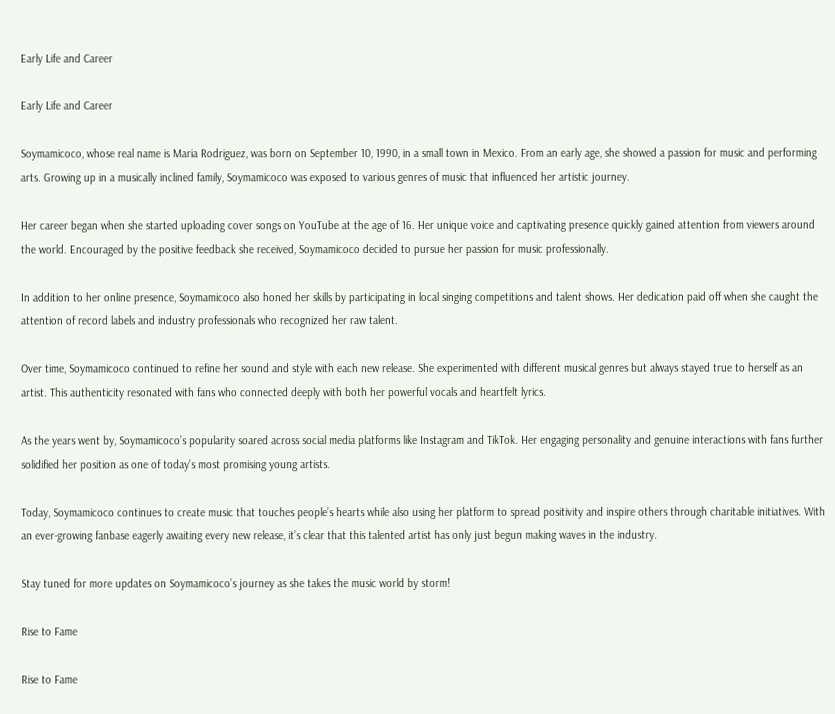Early Life and Career

Early Life and Career

Soymamicoco, whose real name is Maria Rodriguez, was born on September 10, 1990, in a small town in Mexico. From an early age, she showed a passion for music and performing arts. Growing up in a musically inclined family, Soymamicoco was exposed to various genres of music that influenced her artistic journey.

Her career began when she started uploading cover songs on YouTube at the age of 16. Her unique voice and captivating presence quickly gained attention from viewers around the world. Encouraged by the positive feedback she received, Soymamicoco decided to pursue her passion for music professionally.

In addition to her online presence, Soymamicoco also honed her skills by participating in local singing competitions and talent shows. Her dedication paid off when she caught the attention of record labels and industry professionals who recognized her raw talent.

Over time, Soymamicoco continued to refine her sound and style with each new release. She experimented with different musical genres but always stayed true to herself as an artist. This authenticity resonated with fans who connected deeply with both her powerful vocals and heartfelt lyrics.

As the years went by, Soymamicoco’s popularity soared across social media platforms like Instagram and TikTok. Her engaging personality and genuine interactions with fans further solidified her position as one of today’s most promising young artists.

Today, Soymamicoco continues to create music that touches people’s hearts while also using her platform to spread positivity and inspire others through charitable initiatives. With an ever-growing fanbase eagerly awaiting every new release, it’s clear that this talented artist has only just begun making waves in the industry.

Stay tuned for more updates on Soymamicoco’s journey as she takes the music world by storm!

Rise to Fame

Rise to Fame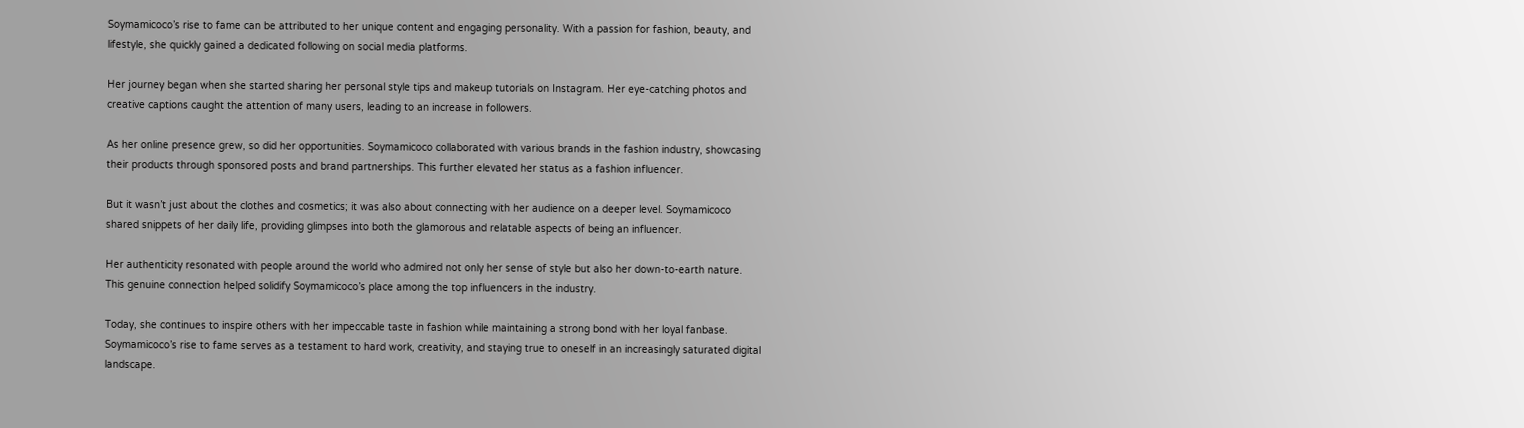Soymamicoco’s rise to fame can be attributed to her unique content and engaging personality. With a passion for fashion, beauty, and lifestyle, she quickly gained a dedicated following on social media platforms.

Her journey began when she started sharing her personal style tips and makeup tutorials on Instagram. Her eye-catching photos and creative captions caught the attention of many users, leading to an increase in followers.

As her online presence grew, so did her opportunities. Soymamicoco collaborated with various brands in the fashion industry, showcasing their products through sponsored posts and brand partnerships. This further elevated her status as a fashion influencer.

But it wasn’t just about the clothes and cosmetics; it was also about connecting with her audience on a deeper level. Soymamicoco shared snippets of her daily life, providing glimpses into both the glamorous and relatable aspects of being an influencer.

Her authenticity resonated with people around the world who admired not only her sense of style but also her down-to-earth nature. This genuine connection helped solidify Soymamicoco’s place among the top influencers in the industry.

Today, she continues to inspire others with her impeccable taste in fashion while maintaining a strong bond with her loyal fanbase. Soymamicoco’s rise to fame serves as a testament to hard work, creativity, and staying true to oneself in an increasingly saturated digital landscape.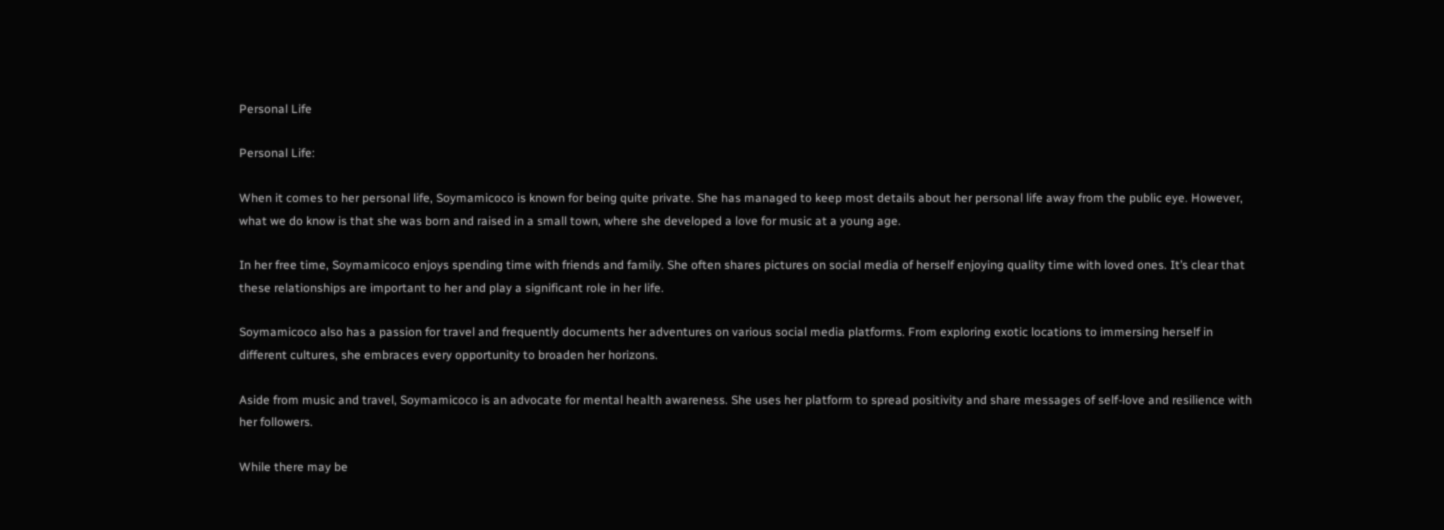Personal Life

Personal Life:

When it comes to her personal life, Soymamicoco is known for being quite private. She has managed to keep most details about her personal life away from the public eye. However, what we do know is that she was born and raised in a small town, where she developed a love for music at a young age.

In her free time, Soymamicoco enjoys spending time with friends and family. She often shares pictures on social media of herself enjoying quality time with loved ones. It’s clear that these relationships are important to her and play a significant role in her life.

Soymamicoco also has a passion for travel and frequently documents her adventures on various social media platforms. From exploring exotic locations to immersing herself in different cultures, she embraces every opportunity to broaden her horizons.

Aside from music and travel, Soymamicoco is an advocate for mental health awareness. She uses her platform to spread positivity and share messages of self-love and resilience with her followers.

While there may be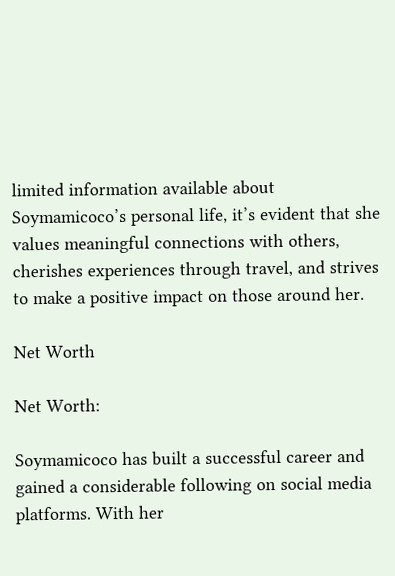limited information available about Soymamicoco’s personal life, it’s evident that she values meaningful connections with others, cherishes experiences through travel, and strives to make a positive impact on those around her.

Net Worth

Net Worth:

Soymamicoco has built a successful career and gained a considerable following on social media platforms. With her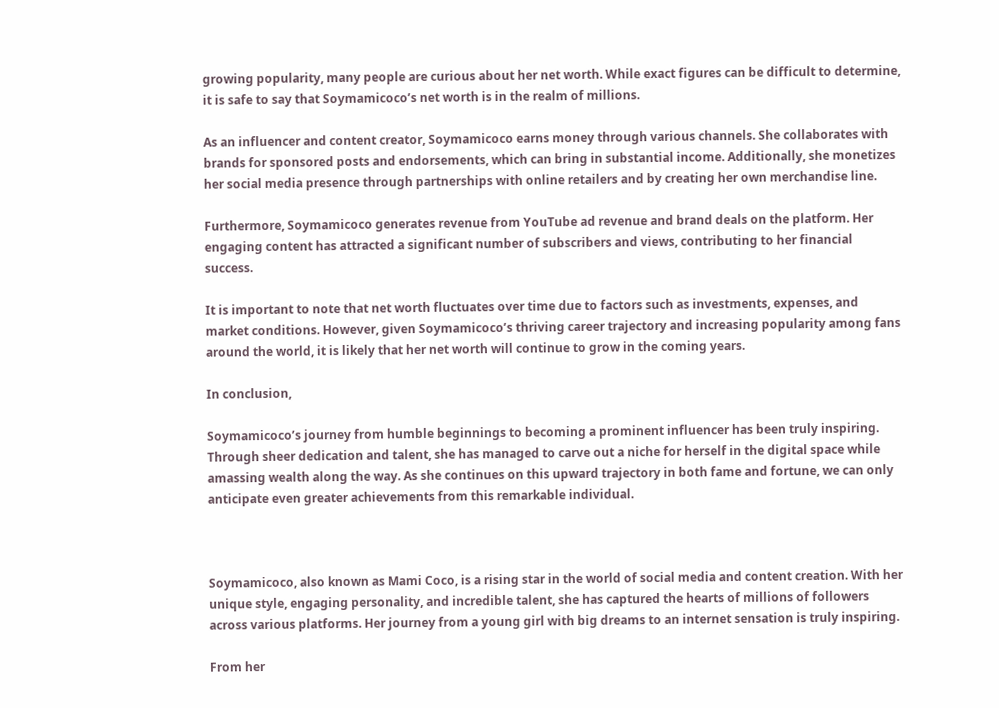growing popularity, many people are curious about her net worth. While exact figures can be difficult to determine, it is safe to say that Soymamicoco’s net worth is in the realm of millions.

As an influencer and content creator, Soymamicoco earns money through various channels. She collaborates with brands for sponsored posts and endorsements, which can bring in substantial income. Additionally, she monetizes her social media presence through partnerships with online retailers and by creating her own merchandise line.

Furthermore, Soymamicoco generates revenue from YouTube ad revenue and brand deals on the platform. Her engaging content has attracted a significant number of subscribers and views, contributing to her financial success.

It is important to note that net worth fluctuates over time due to factors such as investments, expenses, and market conditions. However, given Soymamicoco’s thriving career trajectory and increasing popularity among fans around the world, it is likely that her net worth will continue to grow in the coming years.

In conclusion,

Soymamicoco’s journey from humble beginnings to becoming a prominent influencer has been truly inspiring. Through sheer dedication and talent, she has managed to carve out a niche for herself in the digital space while amassing wealth along the way. As she continues on this upward trajectory in both fame and fortune, we can only anticipate even greater achievements from this remarkable individual.



Soymamicoco, also known as Mami Coco, is a rising star in the world of social media and content creation. With her unique style, engaging personality, and incredible talent, she has captured the hearts of millions of followers across various platforms. Her journey from a young girl with big dreams to an internet sensation is truly inspiring.

From her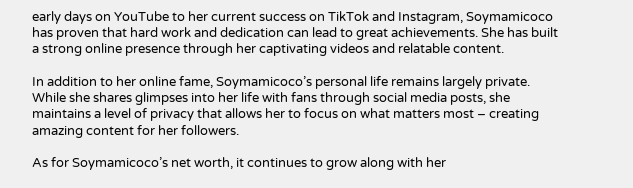early days on YouTube to her current success on TikTok and Instagram, Soymamicoco has proven that hard work and dedication can lead to great achievements. She has built a strong online presence through her captivating videos and relatable content.

In addition to her online fame, Soymamicoco’s personal life remains largely private. While she shares glimpses into her life with fans through social media posts, she maintains a level of privacy that allows her to focus on what matters most – creating amazing content for her followers.

As for Soymamicoco’s net worth, it continues to grow along with her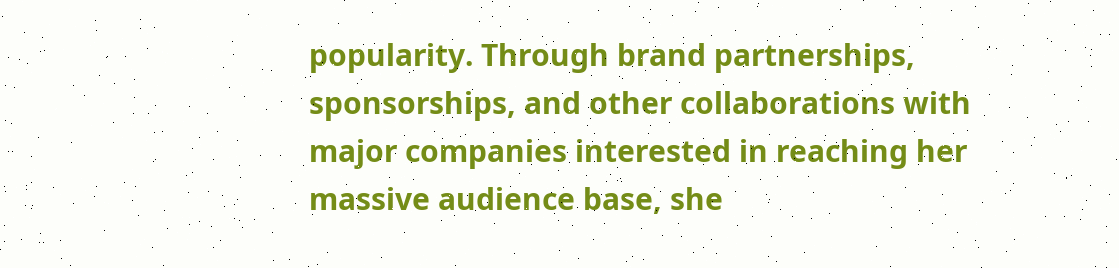popularity. Through brand partnerships, sponsorships, and other collaborations with major companies interested in reaching her massive audience base, she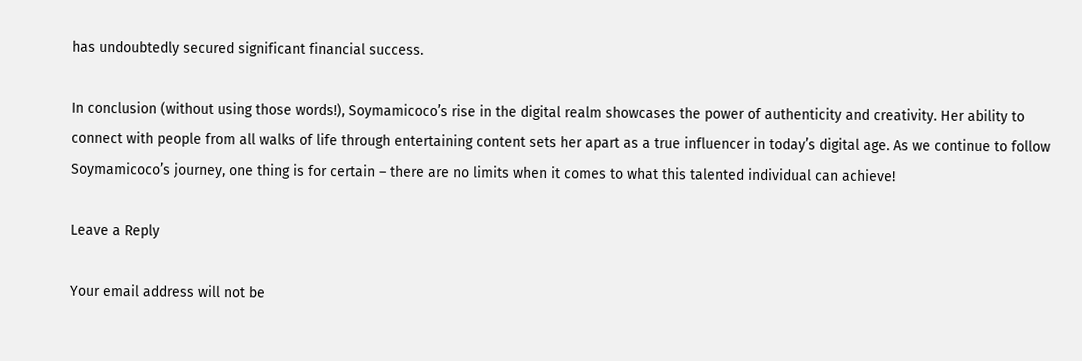has undoubtedly secured significant financial success.

In conclusion (without using those words!), Soymamicoco’s rise in the digital realm showcases the power of authenticity and creativity. Her ability to connect with people from all walks of life through entertaining content sets her apart as a true influencer in today’s digital age. As we continue to follow Soymamicoco’s journey, one thing is for certain – there are no limits when it comes to what this talented individual can achieve!

Leave a Reply

Your email address will not be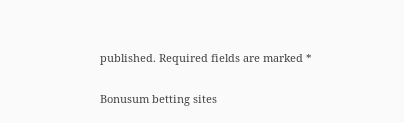published. Required fields are marked *

Bonusum betting sites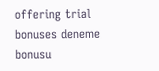offering trial bonuses deneme bonusu